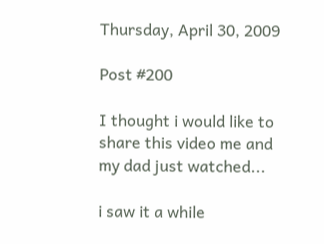Thursday, April 30, 2009

Post #200

I thought i would like to share this video me and my dad just watched...

i saw it a while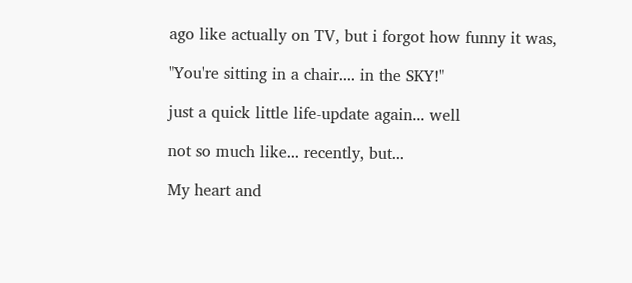ago like actually on TV, but i forgot how funny it was,

"You're sitting in a chair.... in the SKY!"

just a quick little life-update again... well

not so much like... recently, but...

My heart and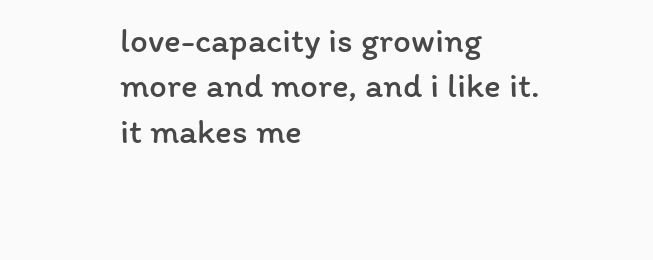love-capacity is growing more and more, and i like it. it makes me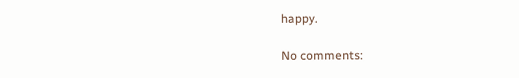happy.

No comments: